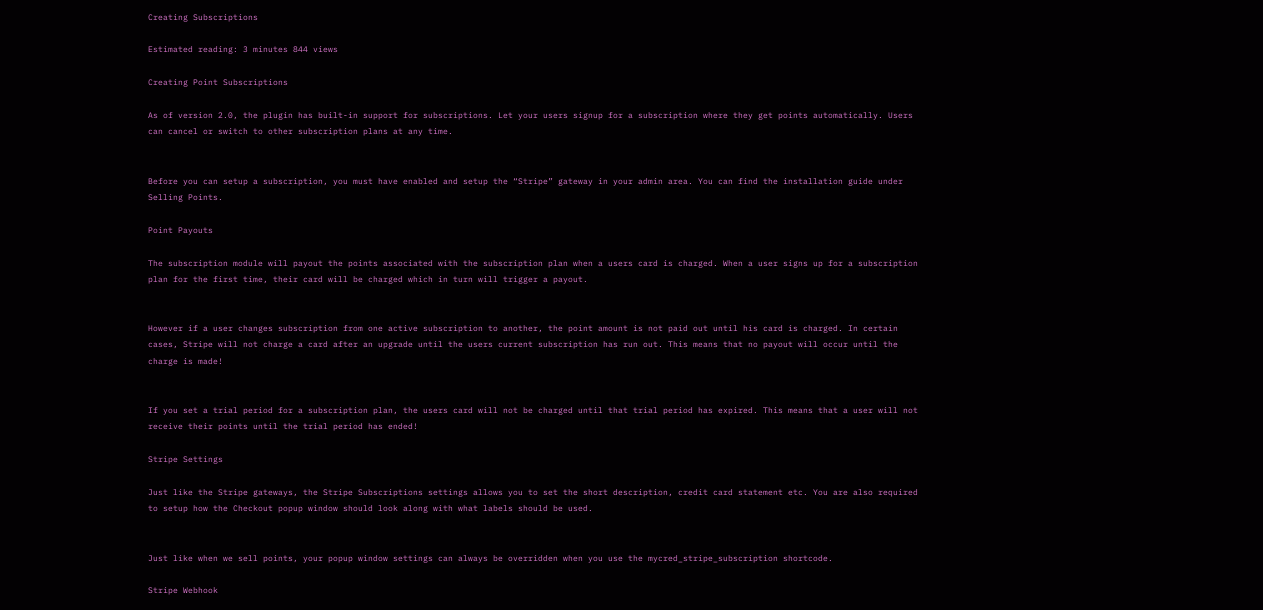Creating Subscriptions

Estimated reading: 3 minutes 844 views

Creating Point Subscriptions

As of version 2.0, the plugin has built-in support for subscriptions. Let your users signup for a subscription where they get points automatically. Users can cancel or switch to other subscription plans at any time.


Before you can setup a subscription, you must have enabled and setup the “Stripe” gateway in your admin area. You can find the installation guide under Selling Points.

Point Payouts

The subscription module will payout the points associated with the subscription plan when a users card is charged. When a user signs up for a subscription plan for the first time, their card will be charged which in turn will trigger a payout.


However if a user changes subscription from one active subscription to another, the point amount is not paid out until his card is charged. In certain cases, Stripe will not charge a card after an upgrade until the users current subscription has run out. This means that no payout will occur until the charge is made!


If you set a trial period for a subscription plan, the users card will not be charged until that trial period has expired. This means that a user will not receive their points until the trial period has ended!

Stripe Settings

Just like the Stripe gateways, the Stripe Subscriptions settings allows you to set the short description, credit card statement etc. You are also required to setup how the Checkout popup window should look along with what labels should be used.


Just like when we sell points, your popup window settings can always be overridden when you use the mycred_stripe_subscription shortcode.

Stripe Webhook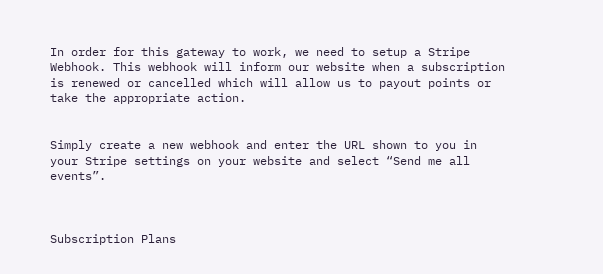In order for this gateway to work, we need to setup a Stripe Webhook. This webhook will inform our website when a subscription is renewed or cancelled which will allow us to payout points or take the appropriate action.


Simply create a new webhook and enter the URL shown to you in your Stripe settings on your website and select “Send me all events”.



Subscription Plans